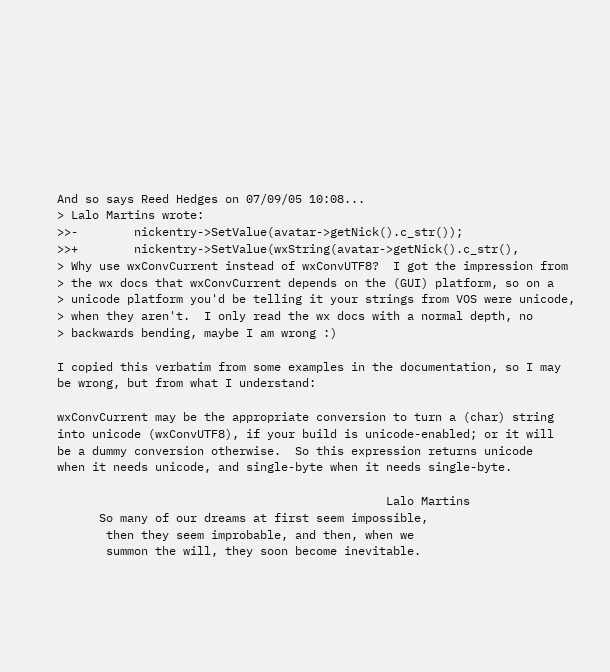And so says Reed Hedges on 07/09/05 10:08...
> Lalo Martins wrote:
>>-        nickentry->SetValue(avatar->getNick().c_str());
>>+        nickentry->SetValue(wxString(avatar->getNick().c_str(),
> Why use wxConvCurrent instead of wxConvUTF8?  I got the impression from
> the wx docs that wxConvCurrent depends on the (GUI) platform, so on a
> unicode platform you'd be telling it your strings from VOS were unicode,
> when they aren't.  I only read the wx docs with a normal depth, no
> backwards bending, maybe I am wrong :)

I copied this verbatim from some examples in the documentation, so I may
be wrong, but from what I understand:

wxConvCurrent may be the appropriate conversion to turn a (char) string
into unicode (wxConvUTF8), if your build is unicode-enabled; or it will
be a dummy conversion otherwise.  So this expression returns unicode
when it needs unicode, and single-byte when it needs single-byte.

                                               Lalo Martins
      So many of our dreams at first seem impossible,
       then they seem improbable, and then, when we
       summon the will, they soon become inevitable.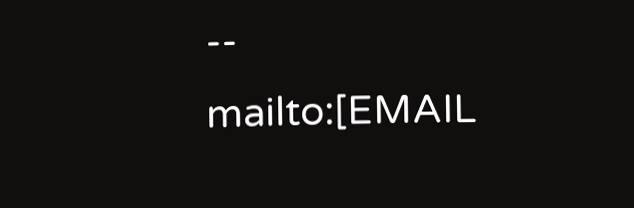--                  mailto:[EMAIL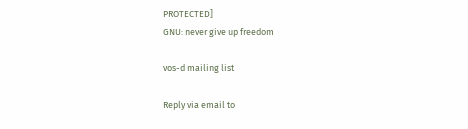PROTECTED]
GNU: never give up freedom

vos-d mailing list

Reply via email to